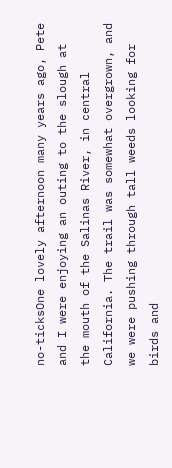no-ticksOne lovely afternoon many years ago, Pete and I were enjoying an outing to the slough at the mouth of the Salinas River, in central California. The trail was somewhat overgrown, and we were pushing through tall weeds looking for birds and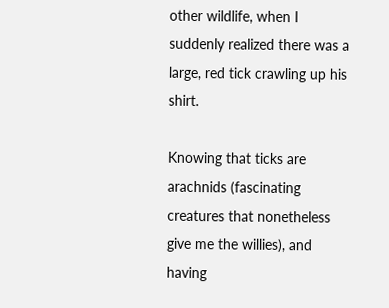other wildlife, when I suddenly realized there was a large, red tick crawling up his shirt.

Knowing that ticks are arachnids (fascinating creatures that nonetheless give me the willies), and having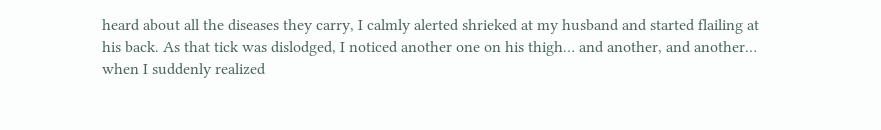heard about all the diseases they carry, I calmly alerted shrieked at my husband and started flailing at his back. As that tick was dislodged, I noticed another one on his thigh… and another, and another…  when I suddenly realized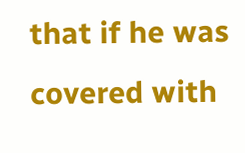that if he was covered with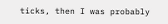ticks, then I was probably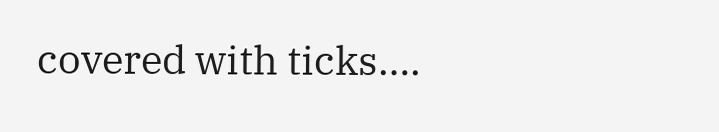covered with ticks….